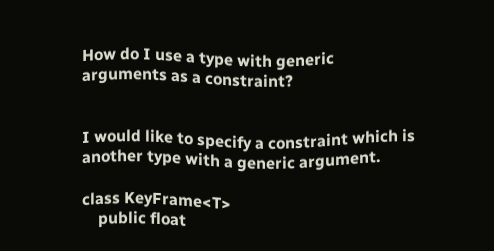How do I use a type with generic arguments as a constraint?


I would like to specify a constraint which is another type with a generic argument.

class KeyFrame<T>
    public float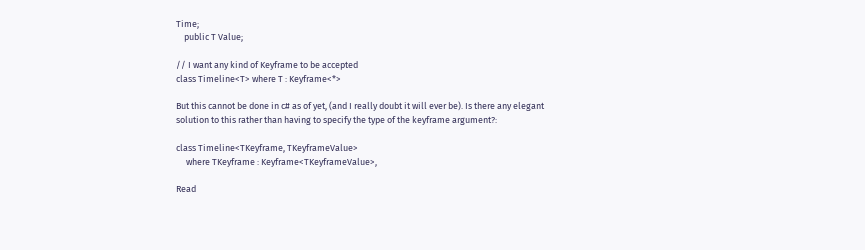Time;
    public T Value;

// I want any kind of Keyframe to be accepted
class Timeline<T> where T : Keyframe<*>

But this cannot be done in c# as of yet, (and I really doubt it will ever be). Is there any elegant solution to this rather than having to specify the type of the keyframe argument?:

class Timeline<TKeyframe, TKeyframeValue>
     where TKeyframe : Keyframe<TKeyframeValue>,

Read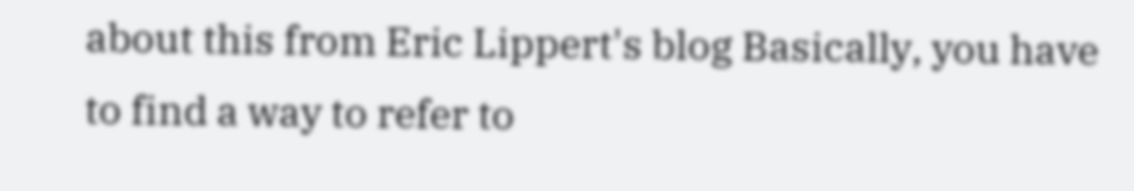about this from Eric Lippert's blog Basically, you have to find a way to refer to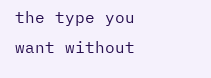the type you want without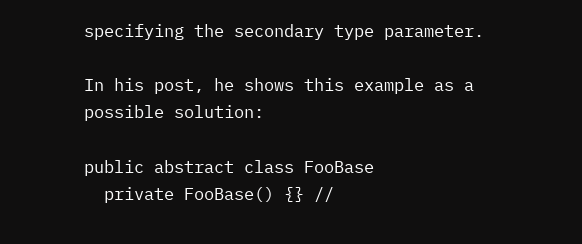specifying the secondary type parameter.

In his post, he shows this example as a possible solution:

public abstract class FooBase
  private FooBase() {} //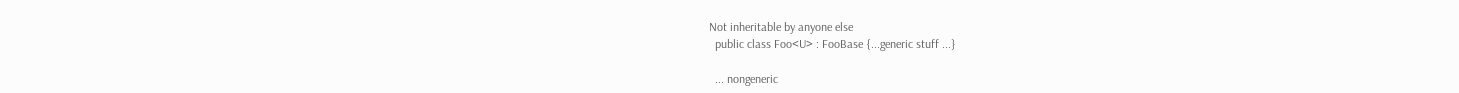Not inheritable by anyone else
  public class Foo<U> : FooBase {...generic stuff ...}

  ... nongeneric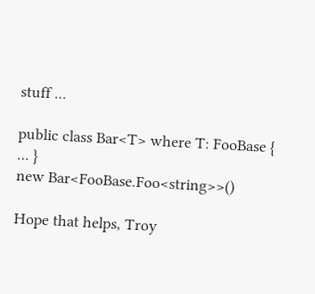stuff ...

public class Bar<T> where T: FooBase { ... }
new Bar<FooBase.Foo<string>>()

Hope that helps, Troy